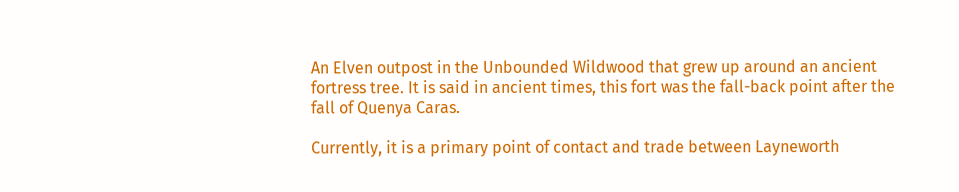An Elven outpost in the Unbounded Wildwood that grew up around an ancient fortress tree. It is said in ancient times, this fort was the fall-back point after the fall of Quenya Caras.

Currently, it is a primary point of contact and trade between Layneworth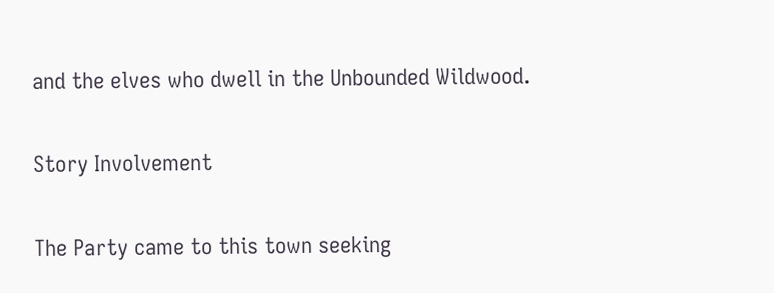and the elves who dwell in the Unbounded Wildwood.

Story Involvement

The Party came to this town seeking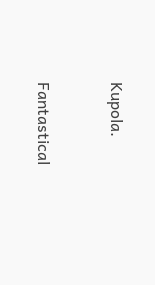Kupola.


Fantastical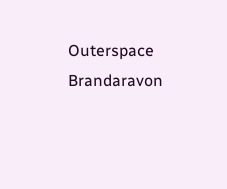Outerspace Brandaravon